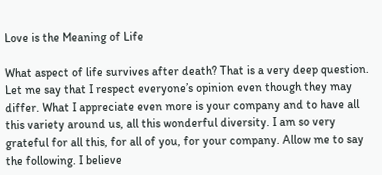Love is the Meaning of Life

What aspect of life survives after death? That is a very deep question. Let me say that I respect everyone’s opinion even though they may differ. What I appreciate even more is your company and to have all this variety around us, all this wonderful diversity. I am so very grateful for all this, for all of you, for your company. Allow me to say the following. I believe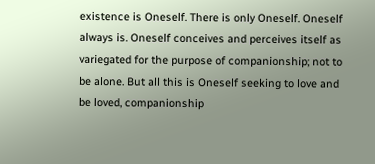existence is Oneself. There is only Oneself. Oneself always is. Oneself conceives and perceives itself as variegated for the purpose of companionship; not to be alone. But all this is Oneself seeking to love and be loved, companionship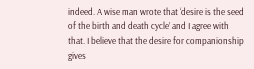indeed. A wise man wrote that ‘desire is the seed of the birth and death cycle’ and I agree with that. I believe that the desire for companionship gives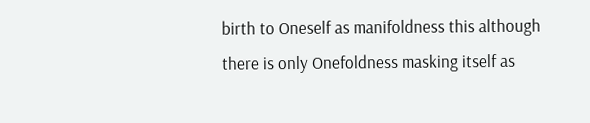birth to Oneself as manifoldness this although there is only Onefoldness masking itself as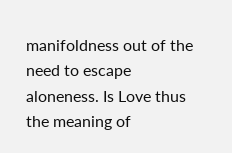manifoldness out of the need to escape aloneness. Is Love thus the meaning of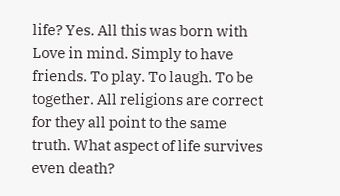life? Yes. All this was born with Love in mind. Simply to have friends. To play. To laugh. To be together. All religions are correct for they all point to the same truth. What aspect of life survives even death?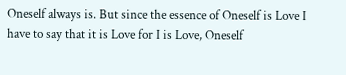Oneself always is. But since the essence of Oneself is Love I have to say that it is Love for I is Love, Oneself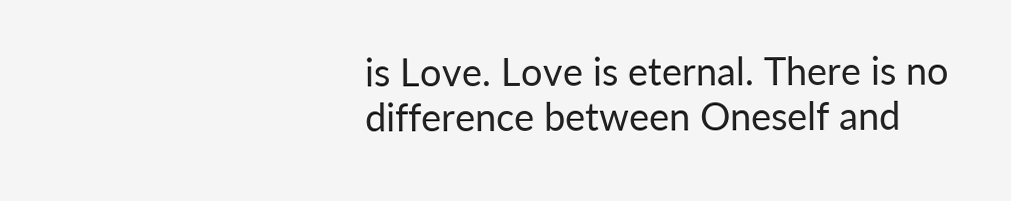is Love. Love is eternal. There is no difference between Oneself and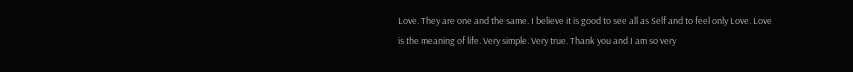Love. They are one and the same. I believe it is good to see all as Self and to feel only Love. Love is the meaning of life. Very simple. Very true. Thank you and I am so very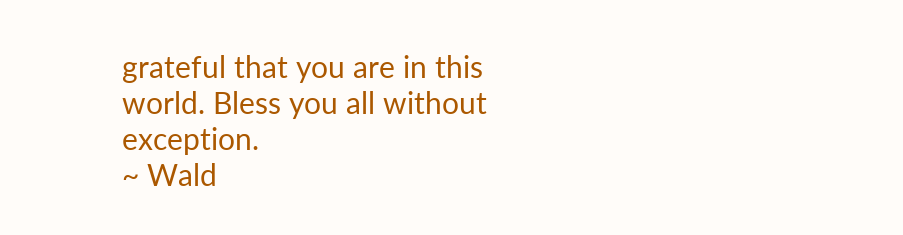grateful that you are in this world. Bless you all without exception.
~ Wald